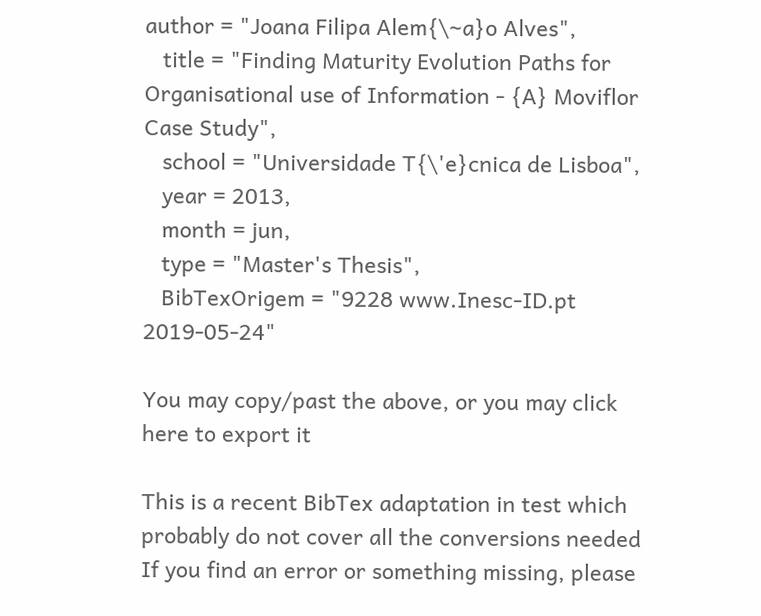author = "Joana Filipa Alem{\~a}o Alves",
   title = "Finding Maturity Evolution Paths for Organisational use of Information - {A} Moviflor Case Study",
   school = "Universidade T{\'e}cnica de Lisboa",
   year = 2013,
   month = jun,
   type = "Master's Thesis",
   BibTexOrigem = "9228 www.Inesc-ID.pt 2019-05-24"

You may copy/past the above, or you may click here to export it

This is a recent BibTex adaptation in test which probably do not cover all the conversions needed
If you find an error or something missing, please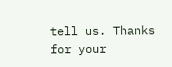tell us. Thanks for your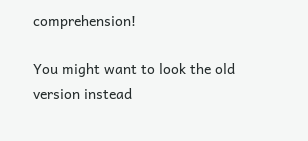comprehension!

You might want to look the old version instead